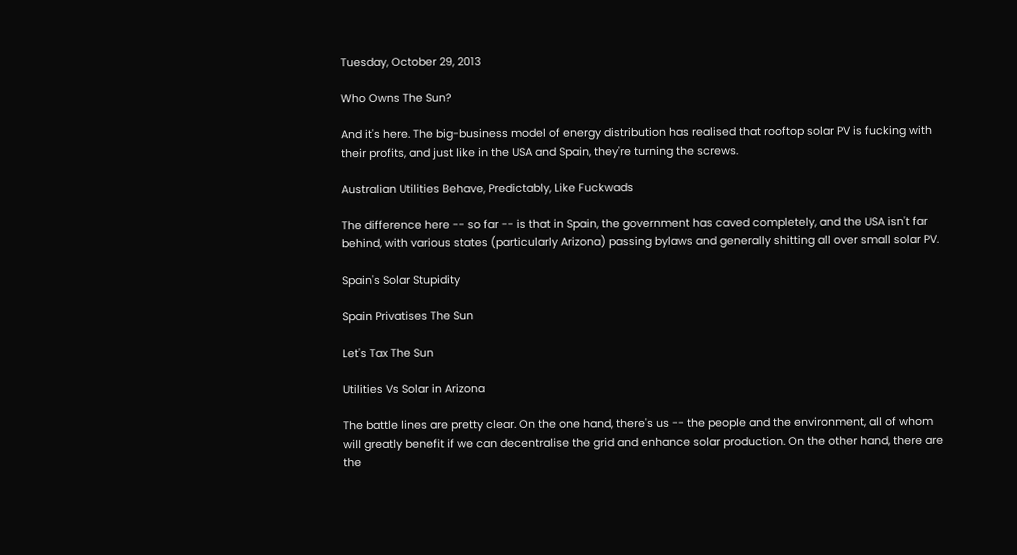Tuesday, October 29, 2013

Who Owns The Sun?

And it's here. The big-business model of energy distribution has realised that rooftop solar PV is fucking with their profits, and just like in the USA and Spain, they're turning the screws.

Australian Utilities Behave, Predictably, Like Fuckwads

The difference here -- so far -- is that in Spain, the government has caved completely, and the USA isn't far behind, with various states (particularly Arizona) passing bylaws and generally shitting all over small solar PV.

Spain's Solar Stupidity

Spain Privatises The Sun

Let's Tax The Sun

Utilities Vs Solar in Arizona

The battle lines are pretty clear. On the one hand, there's us -- the people and the environment, all of whom will greatly benefit if we can decentralise the grid and enhance solar production. On the other hand, there are the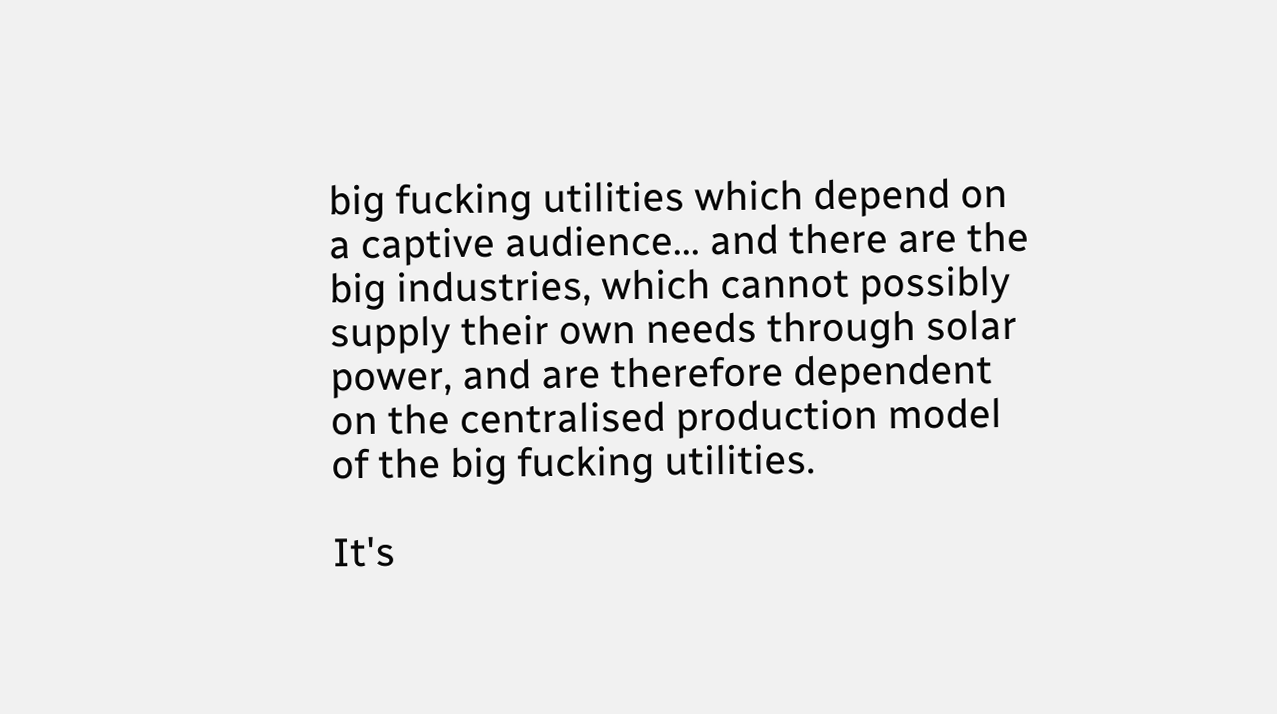big fucking utilities which depend on a captive audience... and there are the big industries, which cannot possibly supply their own needs through solar power, and are therefore dependent on the centralised production model of the big fucking utilities.

It's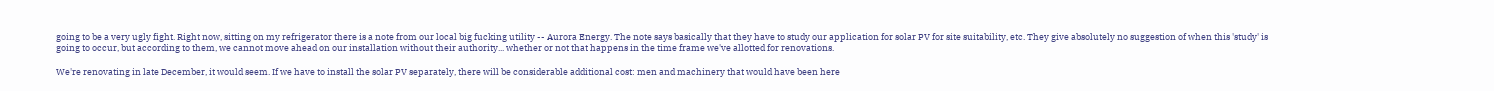going to be a very ugly fight. Right now, sitting on my refrigerator there is a note from our local big fucking utility -- Aurora Energy. The note says basically that they have to study our application for solar PV for site suitability, etc. They give absolutely no suggestion of when this 'study' is going to occur, but according to them, we cannot move ahead on our installation without their authority... whether or not that happens in the time frame we've allotted for renovations.

We're renovating in late December, it would seem. If we have to install the solar PV separately, there will be considerable additional cost: men and machinery that would have been here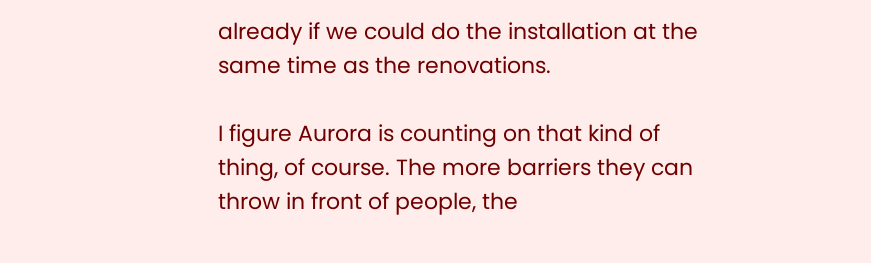already if we could do the installation at the same time as the renovations.

I figure Aurora is counting on that kind of thing, of course. The more barriers they can throw in front of people, the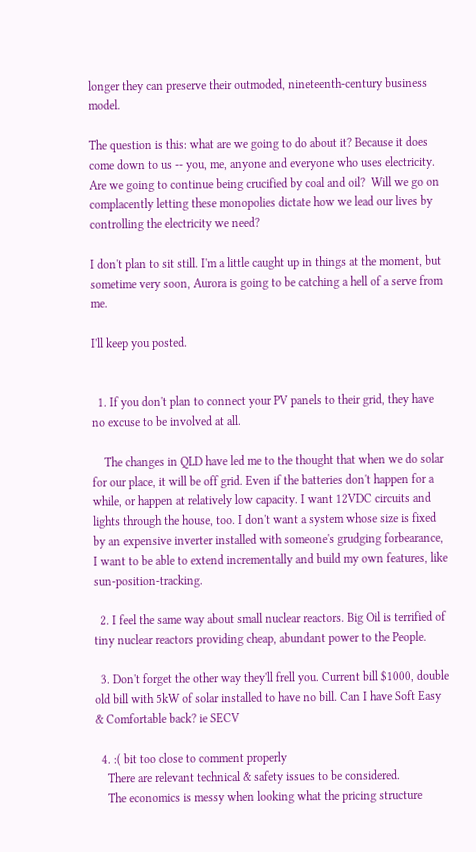longer they can preserve their outmoded, nineteenth-century business model.

The question is this: what are we going to do about it? Because it does come down to us -- you, me, anyone and everyone who uses electricity. Are we going to continue being crucified by coal and oil?  Will we go on complacently letting these monopolies dictate how we lead our lives by controlling the electricity we need?

I don't plan to sit still. I'm a little caught up in things at the moment, but sometime very soon, Aurora is going to be catching a hell of a serve from me.

I'll keep you posted.


  1. If you don't plan to connect your PV panels to their grid, they have no excuse to be involved at all.

    The changes in QLD have led me to the thought that when we do solar for our place, it will be off grid. Even if the batteries don't happen for a while, or happen at relatively low capacity. I want 12VDC circuits and lights through the house, too. I don't want a system whose size is fixed by an expensive inverter installed with someone's grudging forbearance, I want to be able to extend incrementally and build my own features, like sun-position-tracking.

  2. I feel the same way about small nuclear reactors. Big Oil is terrified of tiny nuclear reactors providing cheap, abundant power to the People.

  3. Don't forget the other way they'll frell you. Current bill $1000, double old bill with 5kW of solar installed to have no bill. Can I have Soft Easy & Comfortable back? ie SECV

  4. :( bit too close to comment properly
    There are relevant technical & safety issues to be considered.
    The economics is messy when looking what the pricing structure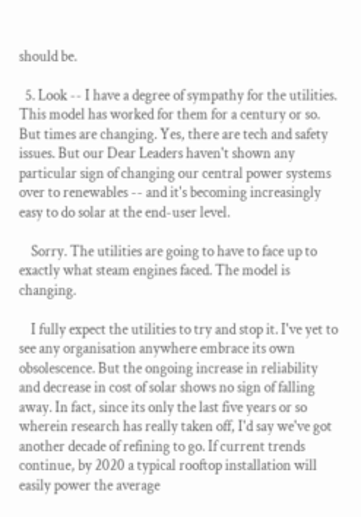should be.

  5. Look -- I have a degree of sympathy for the utilities. This model has worked for them for a century or so. But times are changing. Yes, there are tech and safety issues. But our Dear Leaders haven't shown any particular sign of changing our central power systems over to renewables -- and it's becoming increasingly easy to do solar at the end-user level.

    Sorry. The utilities are going to have to face up to exactly what steam engines faced. The model is changing.

    I fully expect the utilities to try and stop it. I've yet to see any organisation anywhere embrace its own obsolescence. But the ongoing increase in reliability and decrease in cost of solar shows no sign of falling away. In fact, since its only the last five years or so wherein research has really taken off, I'd say we've got another decade of refining to go. If current trends continue, by 2020 a typical rooftop installation will easily power the average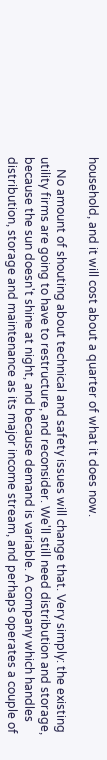household, and it will cost about a quarter of what it does now.

    No amount of shouting about technical and safety issues will change that. Very simply: the existing utility firms are going to have to restructure, and reconsider. We'll still need distribution and storage, because the sun doesn't shine at night, and because demand is variable. A company which handles distribution, storage and maintenance as its major income stream, and perhaps operates a couple of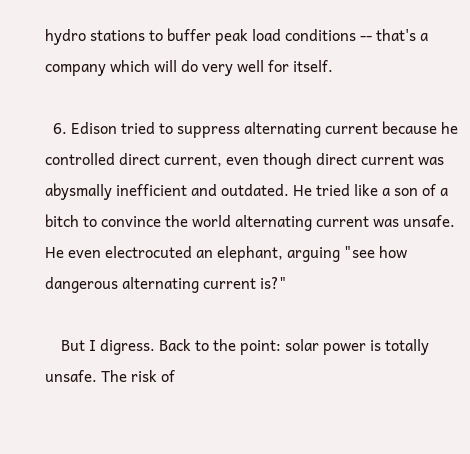hydro stations to buffer peak load conditions -- that's a company which will do very well for itself.

  6. Edison tried to suppress alternating current because he controlled direct current, even though direct current was abysmally inefficient and outdated. He tried like a son of a bitch to convince the world alternating current was unsafe. He even electrocuted an elephant, arguing "see how dangerous alternating current is?"

    But I digress. Back to the point: solar power is totally unsafe. The risk of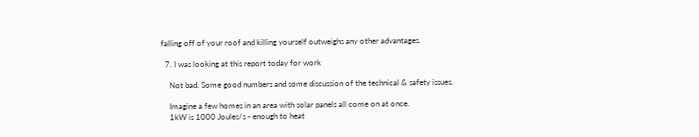falling off of your roof and killing yourself outweighs any other advantages.

  7. I was looking at this report today for work

    Not bad. Some good numbers and some discussion of the technical & safety issues.

    Imagine a few homes in an area with solar panels all come on at once.
    1kW is 1000 Joules/s - enough to heat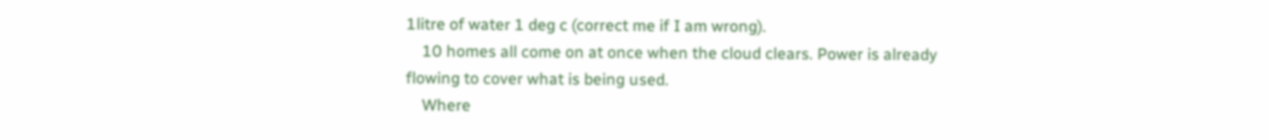1litre of water 1 deg c (correct me if I am wrong).
    10 homes all come on at once when the cloud clears. Power is already flowing to cover what is being used.
    Where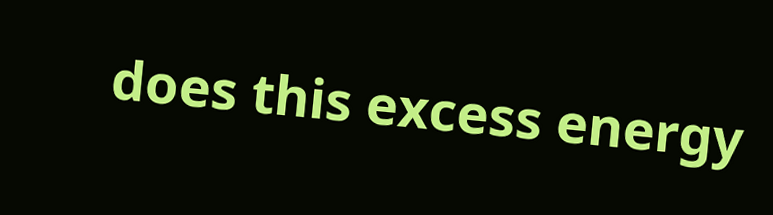does this excess energy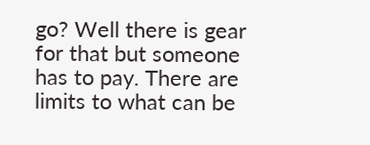go? Well there is gear for that but someone has to pay. There are limits to what can be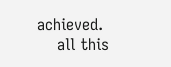achieved.
    all this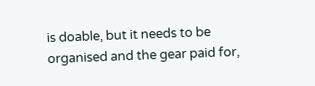is doable, but it needs to be organised and the gear paid for,